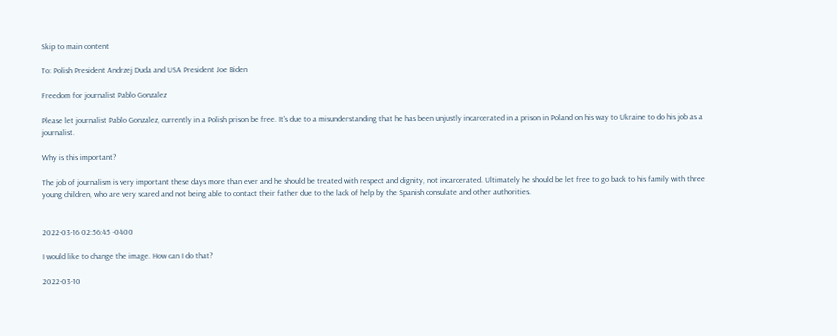Skip to main content

To: Polish President Andrzej Duda and USA President Joe Biden

Freedom for journalist Pablo Gonzalez

Please let journalist Pablo Gonzalez, currently in a Polish prison be free. It's due to a misunderstanding that he has been unjustly incarcerated in a prison in Poland on his way to Ukraine to do his job as a journalist.

Why is this important?

The job of journalism is very important these days more than ever and he should be treated with respect and dignity, not incarcerated. Ultimately he should be let free to go back to his family with three young children, who are very scared and not being able to contact their father due to the lack of help by the Spanish consulate and other authorities.


2022-03-16 02:56:45 -0400

I would like to change the image. How can I do that?

2022-03-10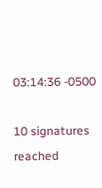03:14:36 -0500

10 signatures reached